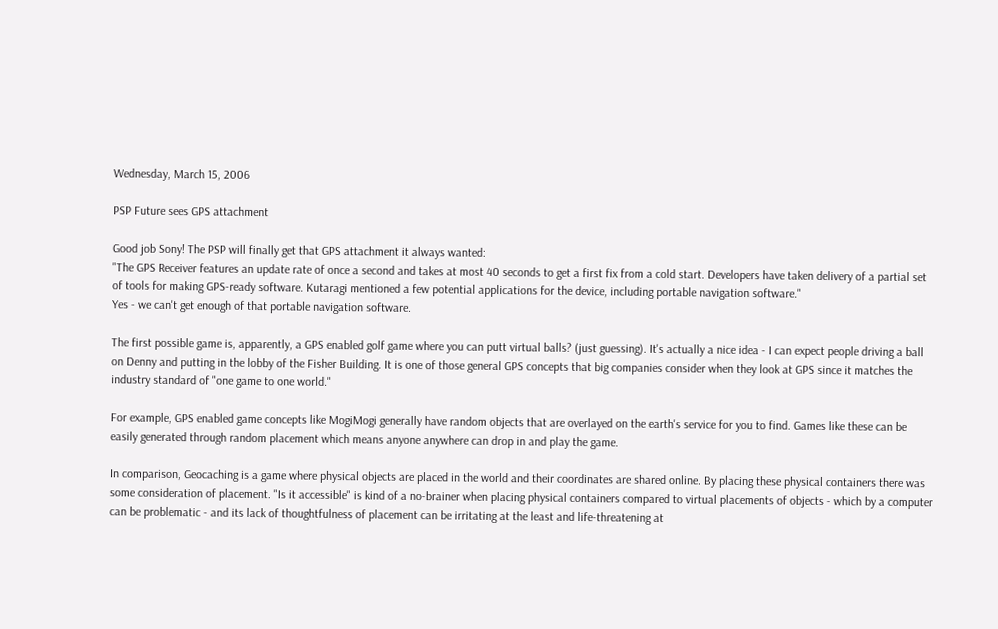Wednesday, March 15, 2006

PSP Future sees GPS attachment

Good job Sony! The PSP will finally get that GPS attachment it always wanted:
"The GPS Receiver features an update rate of once a second and takes at most 40 seconds to get a first fix from a cold start. Developers have taken delivery of a partial set of tools for making GPS-ready software. Kutaragi mentioned a few potential applications for the device, including portable navigation software."
Yes - we can't get enough of that portable navigation software.

The first possible game is, apparently, a GPS enabled golf game where you can putt virtual balls? (just guessing). It's actually a nice idea - I can expect people driving a ball on Denny and putting in the lobby of the Fisher Building. It is one of those general GPS concepts that big companies consider when they look at GPS since it matches the industry standard of "one game to one world."

For example, GPS enabled game concepts like MogiMogi generally have random objects that are overlayed on the earth's service for you to find. Games like these can be easily generated through random placement which means anyone anywhere can drop in and play the game.

In comparison, Geocaching is a game where physical objects are placed in the world and their coordinates are shared online. By placing these physical containers there was some consideration of placement. "Is it accessible" is kind of a no-brainer when placing physical containers compared to virtual placements of objects - which by a computer can be problematic - and its lack of thoughtfulness of placement can be irritating at the least and life-threatening at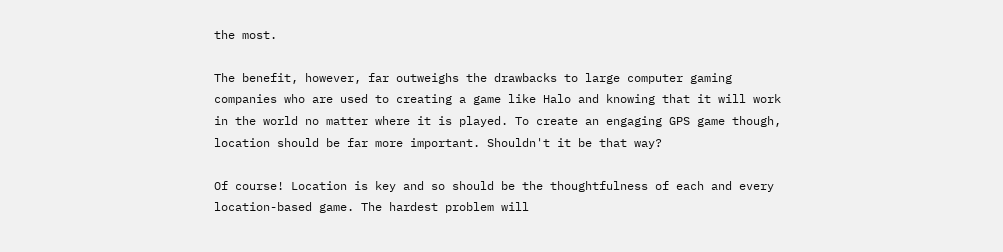the most.

The benefit, however, far outweighs the drawbacks to large computer gaming companies who are used to creating a game like Halo and knowing that it will work in the world no matter where it is played. To create an engaging GPS game though, location should be far more important. Shouldn't it be that way?

Of course! Location is key and so should be the thoughtfulness of each and every location-based game. The hardest problem will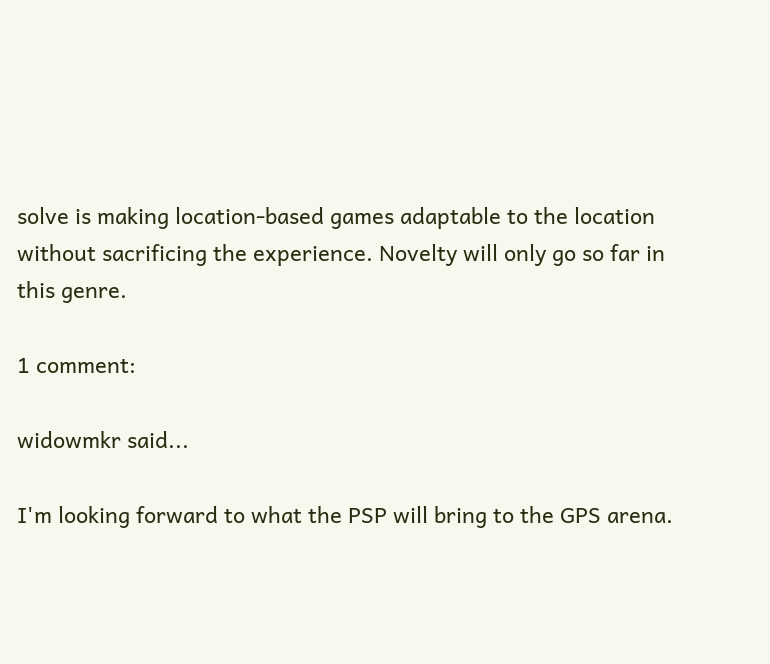solve is making location-based games adaptable to the location without sacrificing the experience. Novelty will only go so far in this genre.

1 comment:

widowmkr said...

I'm looking forward to what the PSP will bring to the GPS arena.